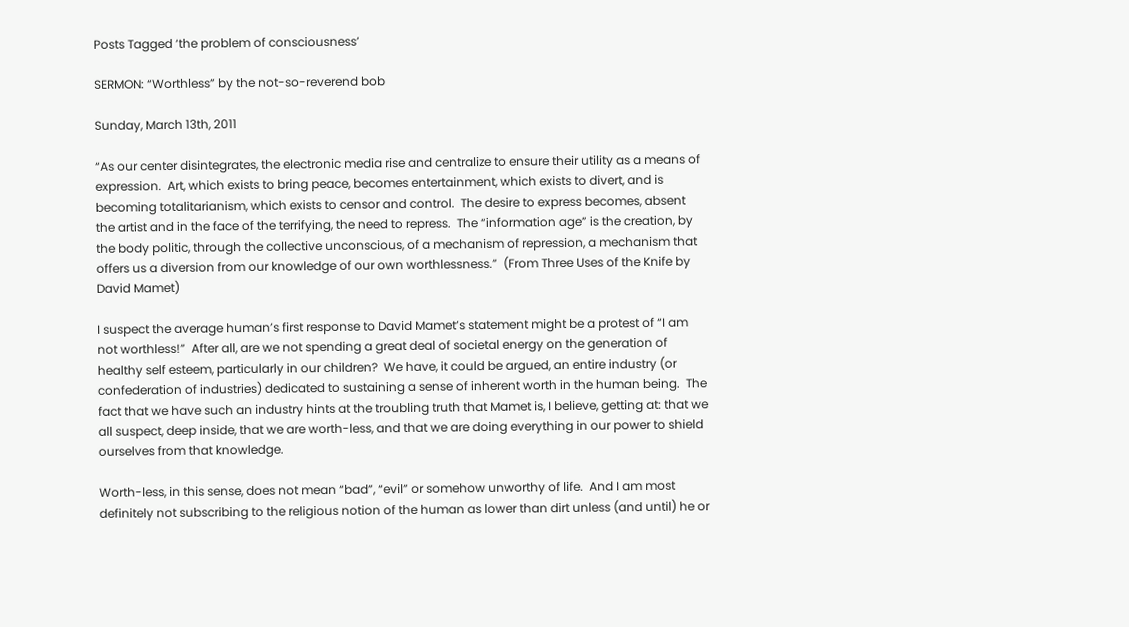Posts Tagged ‘the problem of consciousness’

SERMON: “Worthless” by the not-so-reverend bob

Sunday, March 13th, 2011

“As our center disintegrates, the electronic media rise and centralize to ensure their utility as a means of expression.  Art, which exists to bring peace, becomes entertainment, which exists to divert, and is becoming totalitarianism, which exists to censor and control.  The desire to express becomes, absent the artist and in the face of the terrifying, the need to repress.  The “information age” is the creation, by the body politic, through the collective unconscious, of a mechanism of repression, a mechanism that offers us a diversion from our knowledge of our own worthlessness.”  (From Three Uses of the Knife by David Mamet)

I suspect the average human’s first response to David Mamet’s statement might be a protest of “I am not worthless!”  After all, are we not spending a great deal of societal energy on the generation of healthy self esteem, particularly in our children?  We have, it could be argued, an entire industry (or confederation of industries) dedicated to sustaining a sense of inherent worth in the human being.  The fact that we have such an industry hints at the troubling truth that Mamet is, I believe, getting at: that we all suspect, deep inside, that we are worth-less, and that we are doing everything in our power to shield ourselves from that knowledge.

Worth-less, in this sense, does not mean “bad”, “evil” or somehow unworthy of life.  And I am most definitely not subscribing to the religious notion of the human as lower than dirt unless (and until) he or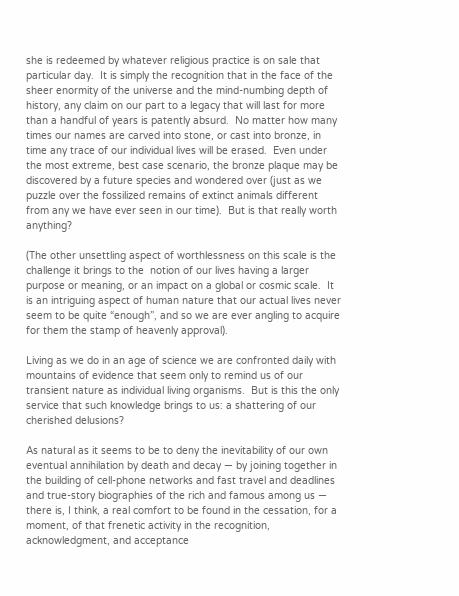she is redeemed by whatever religious practice is on sale that particular day.  It is simply the recognition that in the face of the sheer enormity of the universe and the mind-numbing depth of history, any claim on our part to a legacy that will last for more than a handful of years is patently absurd.  No matter how many times our names are carved into stone, or cast into bronze, in time any trace of our individual lives will be erased.  Even under the most extreme, best case scenario, the bronze plaque may be discovered by a future species and wondered over (just as we puzzle over the fossilized remains of extinct animals different from any we have ever seen in our time).  But is that really worth anything?

(The other unsettling aspect of worthlessness on this scale is the challenge it brings to the  notion of our lives having a larger purpose or meaning, or an impact on a global or cosmic scale.  It is an intriguing aspect of human nature that our actual lives never seem to be quite “enough”, and so we are ever angling to acquire for them the stamp of heavenly approval).

Living as we do in an age of science we are confronted daily with mountains of evidence that seem only to remind us of our transient nature as individual living organisms.  But is this the only service that such knowledge brings to us: a shattering of our cherished delusions?

As natural as it seems to be to deny the inevitability of our own eventual annihilation by death and decay — by joining together in the building of cell-phone networks and fast travel and deadlines and true-story biographies of the rich and famous among us — there is, I think, a real comfort to be found in the cessation, for a moment, of that frenetic activity in the recognition, acknowledgment, and acceptance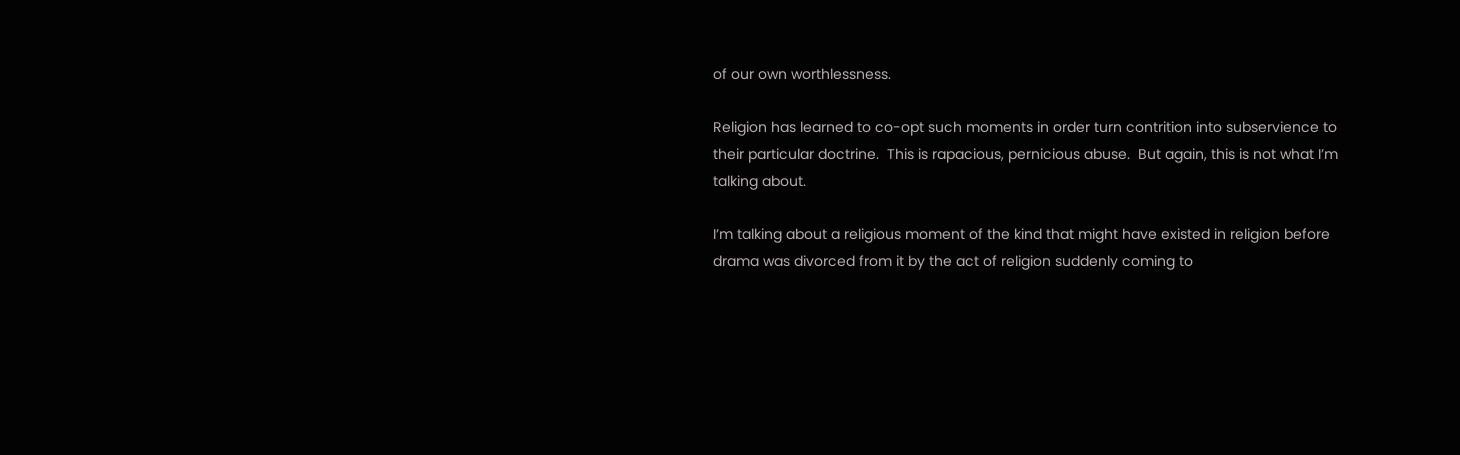of our own worthlessness.

Religion has learned to co-opt such moments in order turn contrition into subservience to their particular doctrine.  This is rapacious, pernicious abuse.  But again, this is not what I’m talking about.

I’m talking about a religious moment of the kind that might have existed in religion before drama was divorced from it by the act of religion suddenly coming to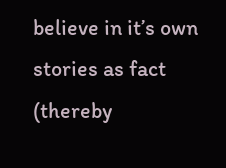believe in it’s own stories as fact (thereby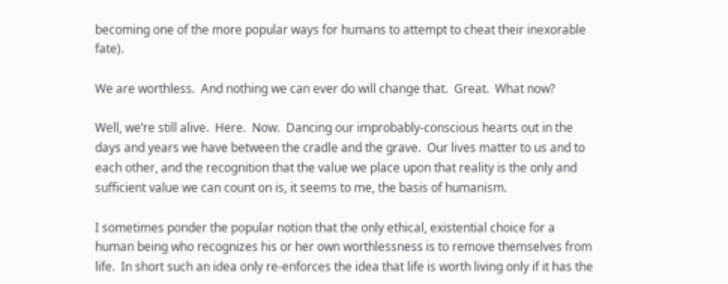becoming one of the more popular ways for humans to attempt to cheat their inexorable fate).

We are worthless.  And nothing we can ever do will change that.  Great.  What now?

Well, we’re still alive.  Here.  Now.  Dancing our improbably-conscious hearts out in the days and years we have between the cradle and the grave.  Our lives matter to us and to each other, and the recognition that the value we place upon that reality is the only and sufficient value we can count on is, it seems to me, the basis of humanism.

I sometimes ponder the popular notion that the only ethical, existential choice for a human being who recognizes his or her own worthlessness is to remove themselves from life.  In short such an idea only re-enforces the idea that life is worth living only if it has the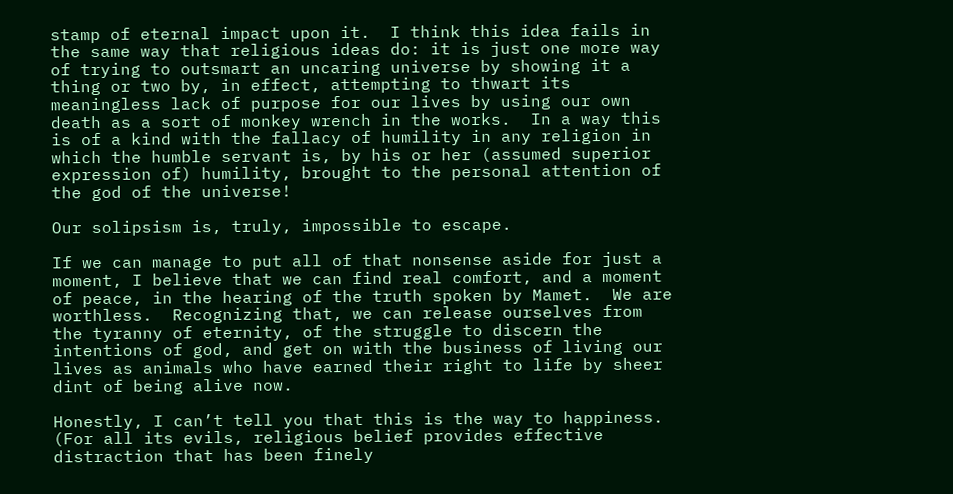stamp of eternal impact upon it.  I think this idea fails in the same way that religious ideas do: it is just one more way of trying to outsmart an uncaring universe by showing it a thing or two by, in effect, attempting to thwart its meaningless lack of purpose for our lives by using our own death as a sort of monkey wrench in the works.  In a way this is of a kind with the fallacy of humility in any religion in which the humble servant is, by his or her (assumed superior expression of) humility, brought to the personal attention of the god of the universe!

Our solipsism is, truly, impossible to escape.

If we can manage to put all of that nonsense aside for just a moment, I believe that we can find real comfort, and a moment of peace, in the hearing of the truth spoken by Mamet.  We are worthless.  Recognizing that, we can release ourselves from the tyranny of eternity, of the struggle to discern the intentions of god, and get on with the business of living our lives as animals who have earned their right to life by sheer dint of being alive now.

Honestly, I can’t tell you that this is the way to happiness.  (For all its evils, religious belief provides effective distraction that has been finely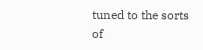tuned to the sorts of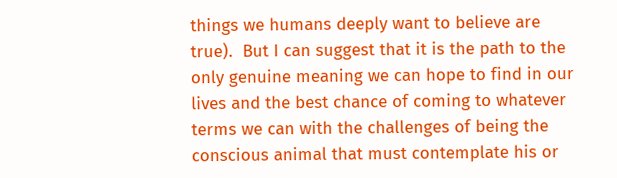things we humans deeply want to believe are true).  But I can suggest that it is the path to the only genuine meaning we can hope to find in our lives and the best chance of coming to whatever terms we can with the challenges of being the conscious animal that must contemplate his or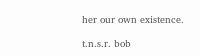her our own existence.

t.n.s.r. bob